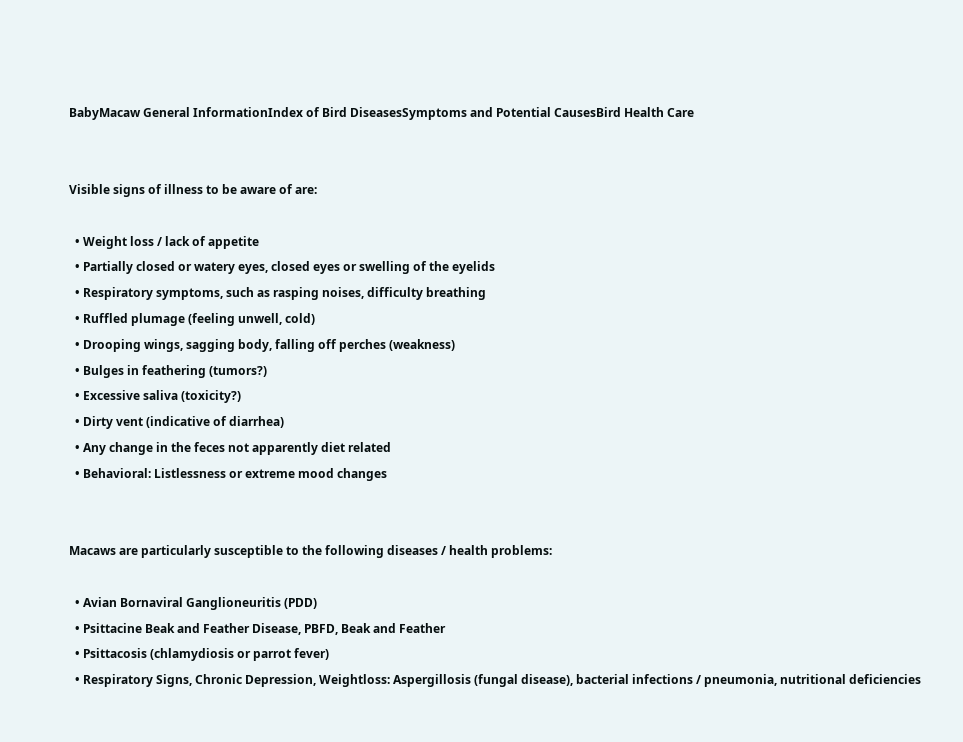BabyMacaw General InformationIndex of Bird DiseasesSymptoms and Potential CausesBird Health Care


Visible signs of illness to be aware of are:

  • Weight loss / lack of appetite
  • Partially closed or watery eyes, closed eyes or swelling of the eyelids
  • Respiratory symptoms, such as rasping noises, difficulty breathing
  • Ruffled plumage (feeling unwell, cold)
  • Drooping wings, sagging body, falling off perches (weakness)
  • Bulges in feathering (tumors?)
  • Excessive saliva (toxicity?)
  • Dirty vent (indicative of diarrhea)
  • Any change in the feces not apparently diet related
  • Behavioral: Listlessness or extreme mood changes


Macaws are particularly susceptible to the following diseases / health problems:

  • Avian Bornaviral Ganglioneuritis (PDD)
  • Psittacine Beak and Feather Disease, PBFD, Beak and Feather
  • Psittacosis (chlamydiosis or parrot fever)
  • Respiratory Signs, Chronic Depression, Weightloss: Aspergillosis (fungal disease), bacterial infections / pneumonia, nutritional deficiencies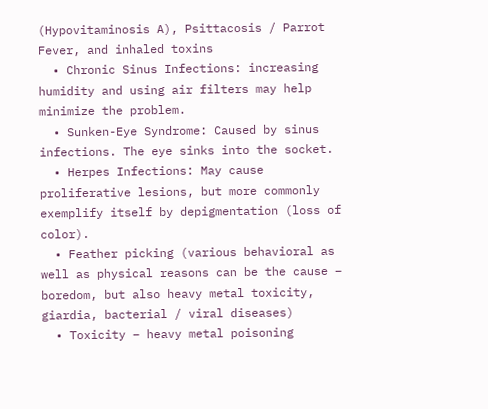(Hypovitaminosis A), Psittacosis / Parrot Fever, and inhaled toxins
  • Chronic Sinus Infections: increasing humidity and using air filters may help minimize the problem.
  • Sunken-Eye Syndrome: Caused by sinus infections. The eye sinks into the socket.
  • Herpes Infections: May cause proliferative lesions, but more commonly exemplify itself by depigmentation (loss of color).
  • Feather picking (various behavioral as well as physical reasons can be the cause – boredom, but also heavy metal toxicity, giardia, bacterial / viral diseases)
  • Toxicity – heavy metal poisoning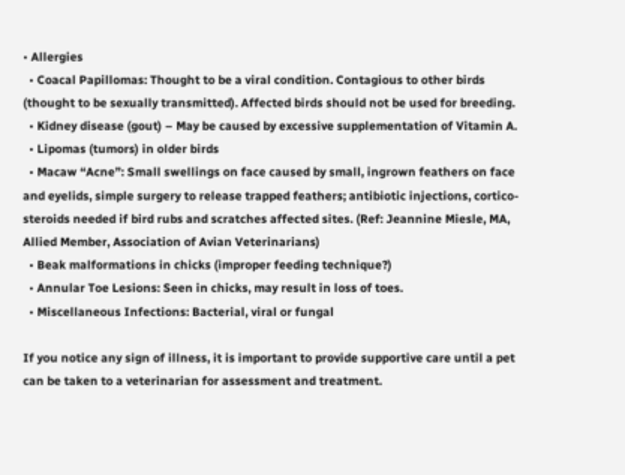• Allergies
  • Coacal Papillomas: Thought to be a viral condition. Contagious to other birds (thought to be sexually transmitted). Affected birds should not be used for breeding.
  • Kidney disease (gout) – May be caused by excessive supplementation of Vitamin A.
  • Lipomas (tumors) in older birds
  • Macaw “Acne”: Small swellings on face caused by small, ingrown feathers on face and eyelids, simple surgery to release trapped feathers; antibiotic injections, cortico-steroids needed if bird rubs and scratches affected sites. (Ref: Jeannine Miesle, MA, Allied Member, Association of Avian Veterinarians)
  • Beak malformations in chicks (improper feeding technique?)
  • Annular Toe Lesions: Seen in chicks, may result in loss of toes.
  • Miscellaneous Infections: Bacterial, viral or fungal

If you notice any sign of illness, it is important to provide supportive care until a pet can be taken to a veterinarian for assessment and treatment.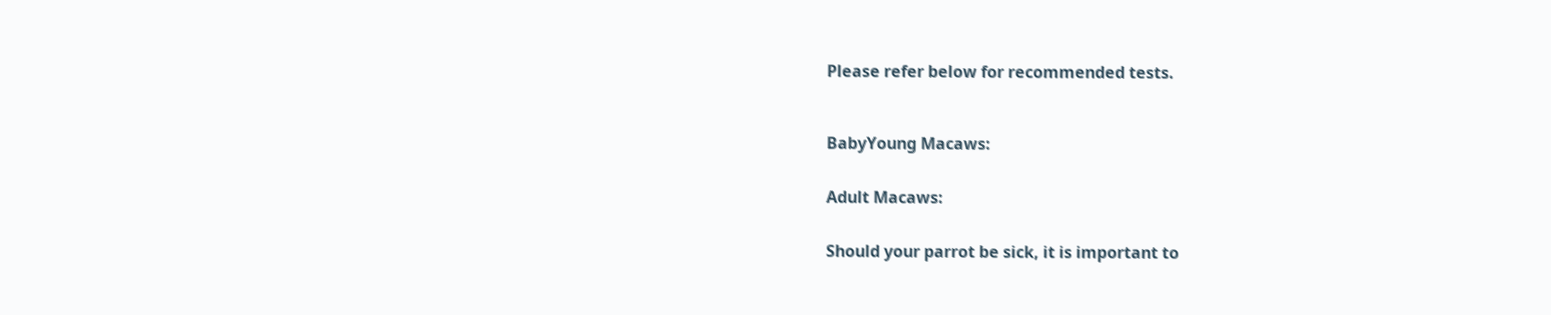Please refer below for recommended tests.



BabyYoung Macaws:


Adult Macaws:


Should your parrot be sick, it is important to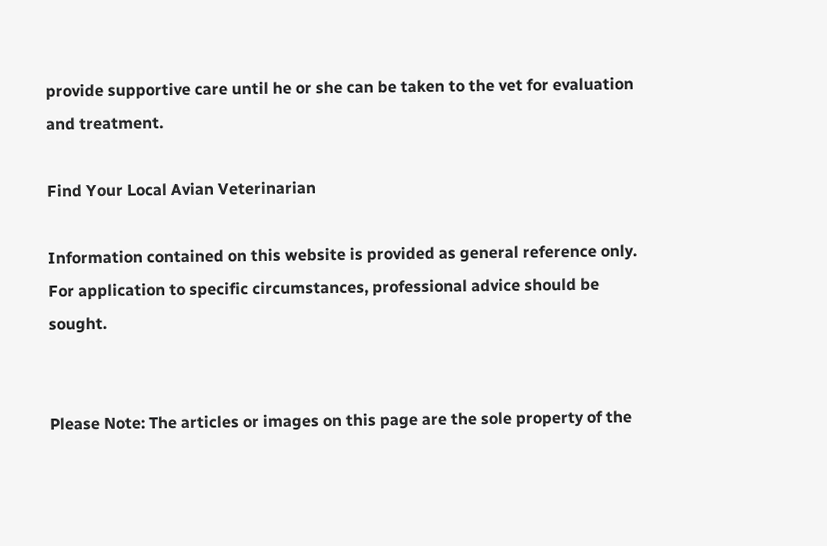provide supportive care until he or she can be taken to the vet for evaluation and treatment.

Find Your Local Avian Veterinarian

Information contained on this website is provided as general reference only. For application to specific circumstances, professional advice should be sought.


Please Note: The articles or images on this page are the sole property of the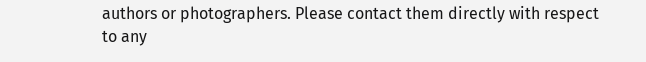authors or photographers. Please contact them directly with respect to any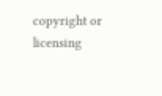copyright or licensing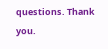questions. Thank you.